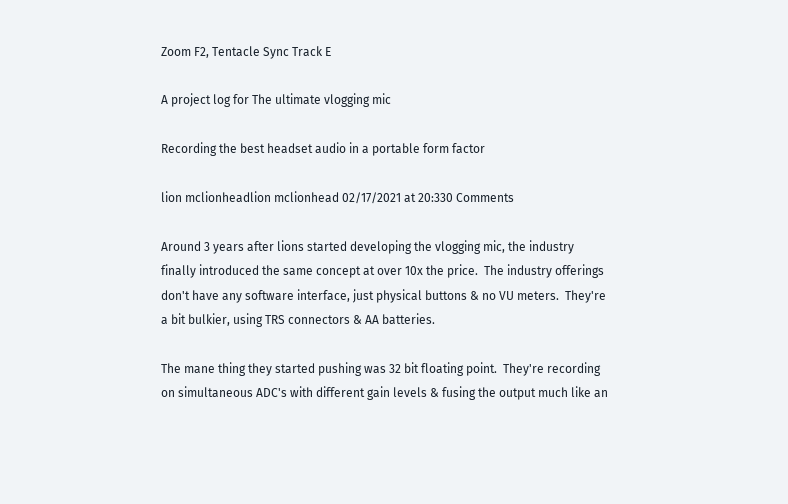Zoom F2, Tentacle Sync Track E

A project log for The ultimate vlogging mic

Recording the best headset audio in a portable form factor

lion mclionheadlion mclionhead 02/17/2021 at 20:330 Comments

Around 3 years after lions started developing the vlogging mic, the industry finally introduced the same concept at over 10x the price.  The industry offerings don't have any software interface, just physical buttons & no VU meters.  They're a bit bulkier, using TRS connectors & AA batteries.

The mane thing they started pushing was 32 bit floating point.  They're recording on simultaneous ADC's with different gain levels & fusing the output much like an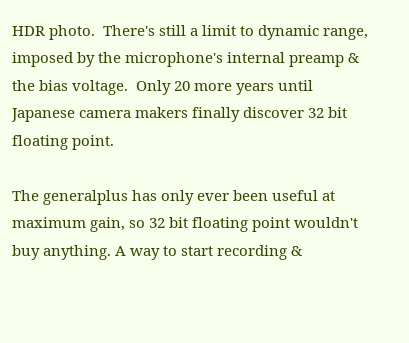HDR photo.  There's still a limit to dynamic range, imposed by the microphone's internal preamp & the bias voltage.  Only 20 more years until Japanese camera makers finally discover 32 bit floating point.

The generalplus has only ever been useful at maximum gain, so 32 bit floating point wouldn't buy anything. A way to start recording &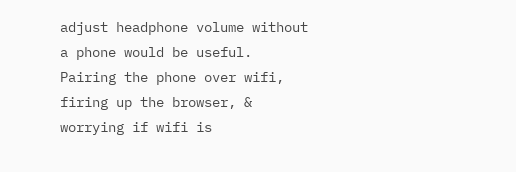adjust headphone volume without a phone would be useful.  Pairing the phone over wifi, firing up the browser, & worrying if wifi is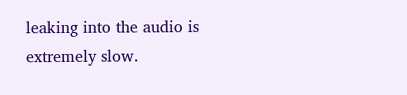leaking into the audio is extremely slow.